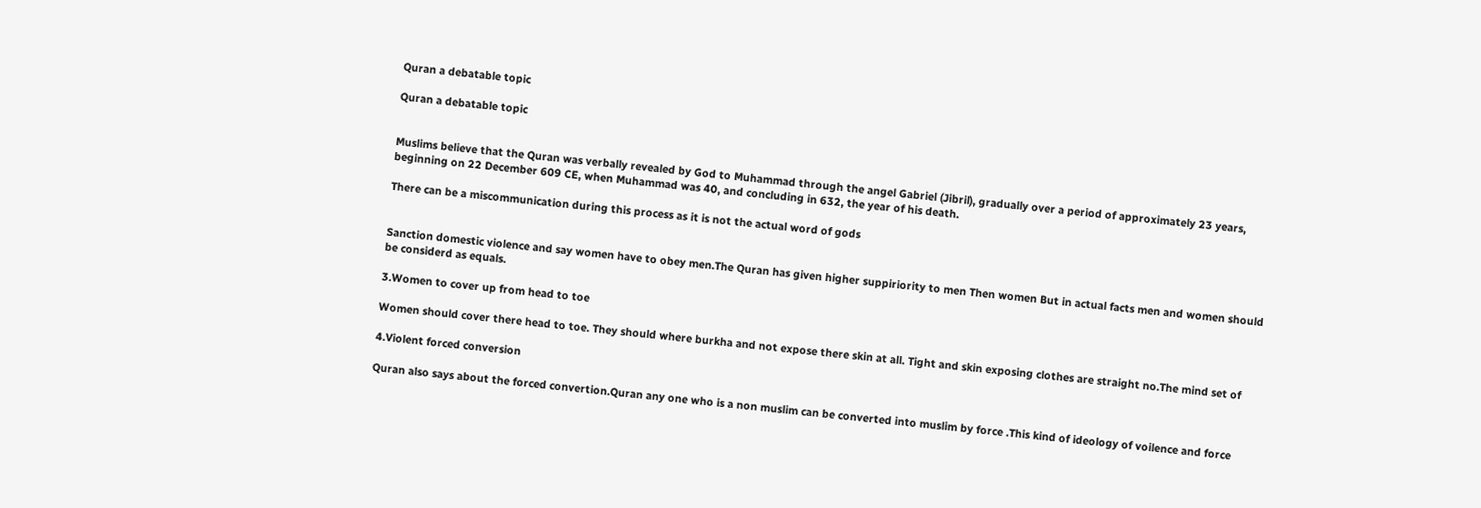Quran a debatable topic

Quran a debatable topic


Muslims believe that the Quran was verbally revealed by God to Muhammad through the angel Gabriel (Jibril), gradually over a period of approximately 23 years, beginning on 22 December 609 CE, when Muhammad was 40, and concluding in 632, the year of his death.

There can be a miscommunication during this process as it is not the actual word of gods


Sanction domestic violence and say women have to obey men.The Quran has given higher suppiriority to men Then women But in actual facts men and women should be considerd as equals.

3.Women to cover up from head to toe

Women should cover there head to toe. They should where burkha and not expose there skin at all. Tight and skin exposing clothes are straight no.The mind set of

4.Violent forced conversion

Quran also says about the forced convertion.Quran any one who is a non muslim can be converted into muslim by force .This kind of ideology of voilence and force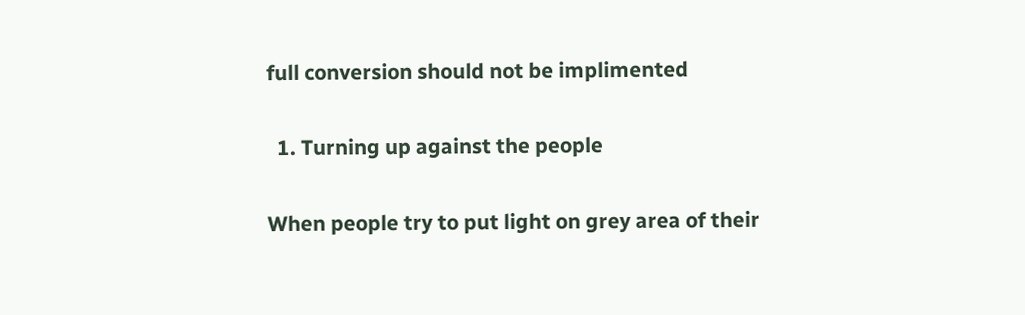full conversion should not be implimented

  1. Turning up against the people

When people try to put light on grey area of their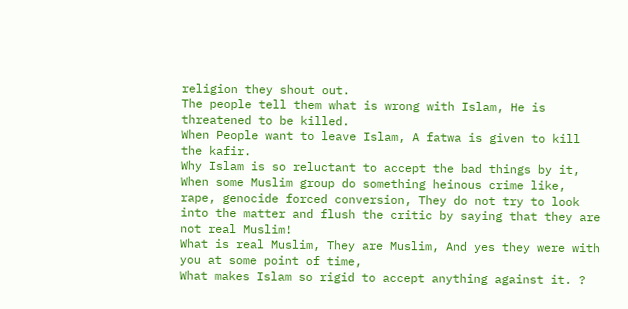religion they shout out.
The people tell them what is wrong with Islam, He is threatened to be killed.
When People want to leave Islam, A fatwa is given to kill the kafir.
Why Islam is so reluctant to accept the bad things by it, When some Muslim group do something heinous crime like, rape, genocide forced conversion, They do not try to look into the matter and flush the critic by saying that they are not real Muslim!
What is real Muslim, They are Muslim, And yes they were with you at some point of time,
What makes Islam so rigid to accept anything against it. ?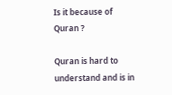Is it because of Quran ?

Quran is hard to understand and is in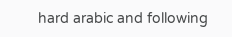hard arabic and following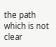the path which is not clear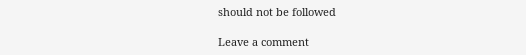should not be followed

Leave a comment